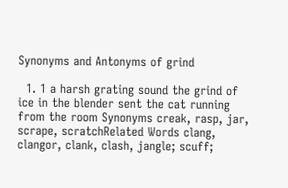Synonyms and Antonyms of grind

  1. 1 a harsh grating sound the grind of ice in the blender sent the cat running from the room Synonyms creak, rasp, jar, scrape, scratchRelated Words clang, clangor, clank, clash, jangle; scuff;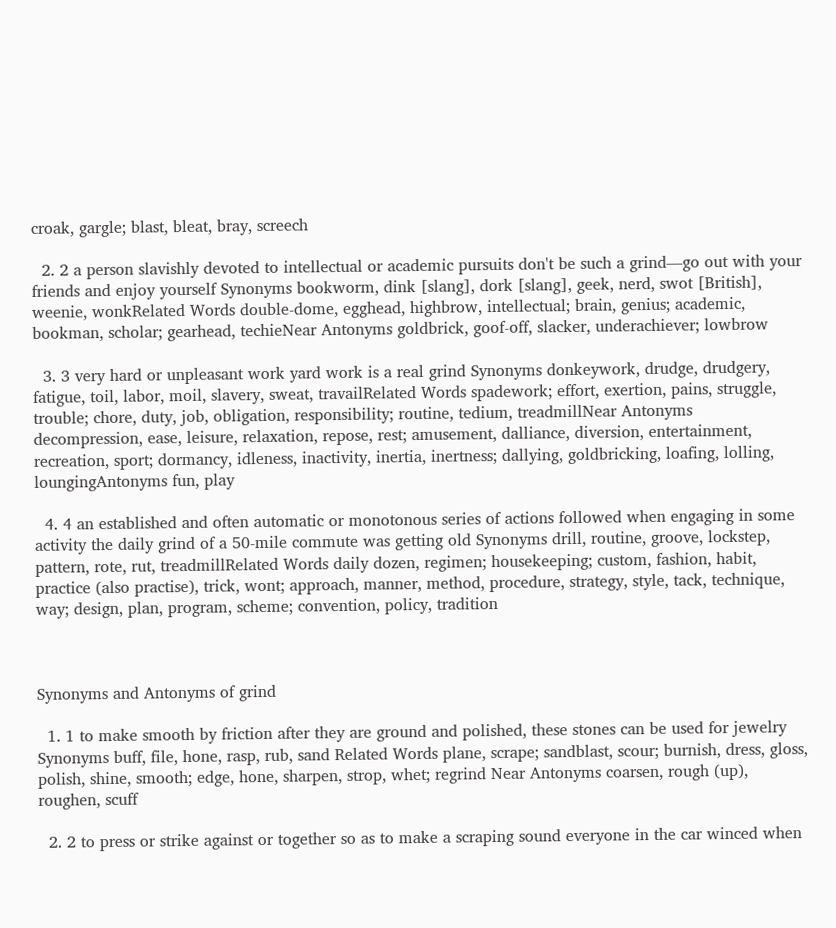croak, gargle; blast, bleat, bray, screech

  2. 2 a person slavishly devoted to intellectual or academic pursuits don't be such a grind—go out with your friends and enjoy yourself Synonyms bookworm, dink [slang], dork [slang], geek, nerd, swot [British], weenie, wonkRelated Words double-dome, egghead, highbrow, intellectual; brain, genius; academic, bookman, scholar; gearhead, techieNear Antonyms goldbrick, goof-off, slacker, underachiever; lowbrow

  3. 3 very hard or unpleasant work yard work is a real grind Synonyms donkeywork, drudge, drudgery, fatigue, toil, labor, moil, slavery, sweat, travailRelated Words spadework; effort, exertion, pains, struggle, trouble; chore, duty, job, obligation, responsibility; routine, tedium, treadmillNear Antonyms decompression, ease, leisure, relaxation, repose, rest; amusement, dalliance, diversion, entertainment, recreation, sport; dormancy, idleness, inactivity, inertia, inertness; dallying, goldbricking, loafing, lolling, loungingAntonyms fun, play

  4. 4 an established and often automatic or monotonous series of actions followed when engaging in some activity the daily grind of a 50-mile commute was getting old Synonyms drill, routine, groove, lockstep, pattern, rote, rut, treadmillRelated Words daily dozen, regimen; housekeeping; custom, fashion, habit, practice (also practise), trick, wont; approach, manner, method, procedure, strategy, style, tack, technique, way; design, plan, program, scheme; convention, policy, tradition



Synonyms and Antonyms of grind

  1. 1 to make smooth by friction after they are ground and polished, these stones can be used for jewelry Synonyms buff, file, hone, rasp, rub, sand Related Words plane, scrape; sandblast, scour; burnish, dress, gloss, polish, shine, smooth; edge, hone, sharpen, strop, whet; regrind Near Antonyms coarsen, rough (up), roughen, scuff

  2. 2 to press or strike against or together so as to make a scraping sound everyone in the car winced when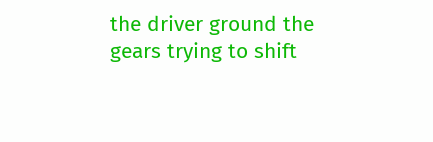the driver ground the gears trying to shift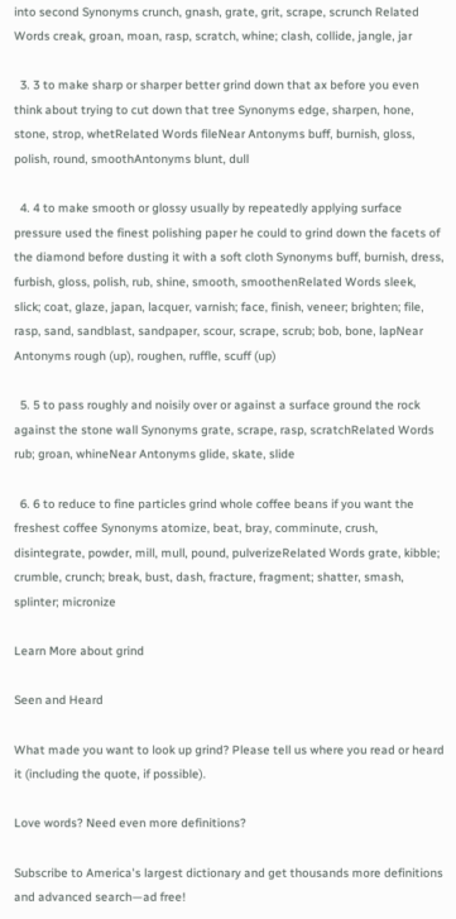into second Synonyms crunch, gnash, grate, grit, scrape, scrunch Related Words creak, groan, moan, rasp, scratch, whine; clash, collide, jangle, jar

  3. 3 to make sharp or sharper better grind down that ax before you even think about trying to cut down that tree Synonyms edge, sharpen, hone, stone, strop, whetRelated Words fileNear Antonyms buff, burnish, gloss, polish, round, smoothAntonyms blunt, dull

  4. 4 to make smooth or glossy usually by repeatedly applying surface pressure used the finest polishing paper he could to grind down the facets of the diamond before dusting it with a soft cloth Synonyms buff, burnish, dress, furbish, gloss, polish, rub, shine, smooth, smoothenRelated Words sleek, slick; coat, glaze, japan, lacquer, varnish; face, finish, veneer; brighten; file, rasp, sand, sandblast, sandpaper, scour, scrape, scrub; bob, bone, lapNear Antonyms rough (up), roughen, ruffle, scuff (up)

  5. 5 to pass roughly and noisily over or against a surface ground the rock against the stone wall Synonyms grate, scrape, rasp, scratchRelated Words rub; groan, whineNear Antonyms glide, skate, slide

  6. 6 to reduce to fine particles grind whole coffee beans if you want the freshest coffee Synonyms atomize, beat, bray, comminute, crush, disintegrate, powder, mill, mull, pound, pulverizeRelated Words grate, kibble; crumble, crunch; break, bust, dash, fracture, fragment; shatter, smash, splinter; micronize

Learn More about grind

Seen and Heard

What made you want to look up grind? Please tell us where you read or heard it (including the quote, if possible).

Love words? Need even more definitions?

Subscribe to America's largest dictionary and get thousands more definitions and advanced search—ad free!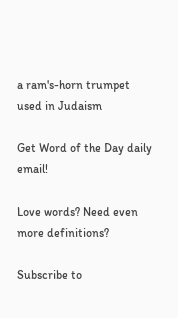a ram's-horn trumpet used in Judaism

Get Word of the Day daily email!

Love words? Need even more definitions?

Subscribe to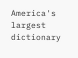America's largest dictionary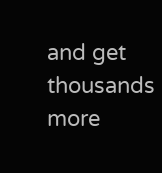and get thousands more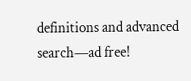definitions and advanced search—ad free!